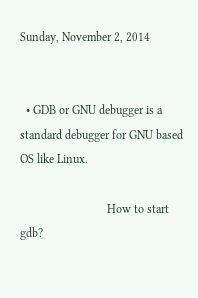Sunday, November 2, 2014


  • GDB or GNU debugger is a standard debugger for GNU based OS like Linux.

                             How to start gdb?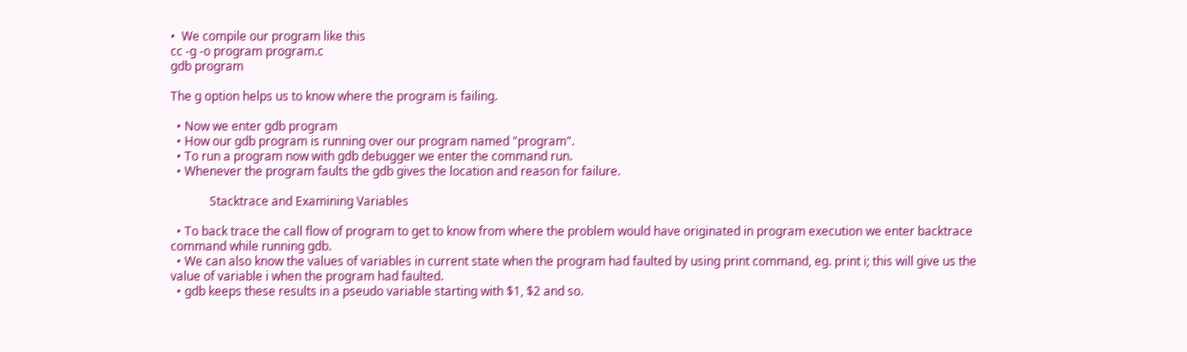•  We compile our program like this
cc -g -o program program.c
gdb program

The g option helps us to know where the program is failing.

  • Now we enter gdb program
  • How our gdb program is running over our program named "program".
  • To run a program now with gdb debugger we enter the command run.
  • Whenever the program faults the gdb gives the location and reason for failure.

             Stacktrace and Examining Variables

  • To back trace the call flow of program to get to know from where the problem would have originated in program execution we enter backtrace command while running gdb.
  • We can also know the values of variables in current state when the program had faulted by using print command, eg. print i; this will give us the value of variable i when the program had faulted.
  • gdb keeps these results in a pseudo variable starting with $1, $2 and so.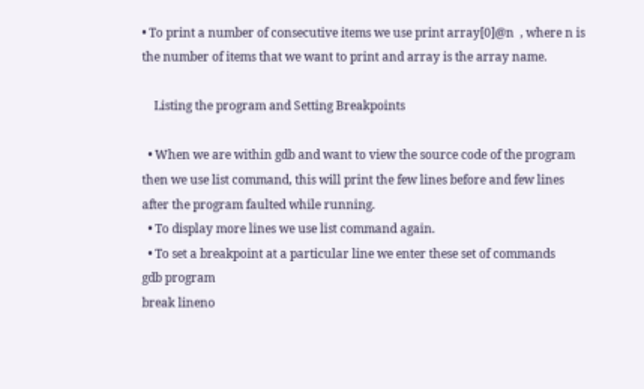• To print a number of consecutive items we use print array[0]@n  , where n is the number of items that we want to print and array is the array name.

    Listing the program and Setting Breakpoints

  • When we are within gdb and want to view the source code of the program then we use list command, this will print the few lines before and few lines after the program faulted while running.
  • To display more lines we use list command again.
  • To set a breakpoint at a particular line we enter these set of commands
gdb program
break lineno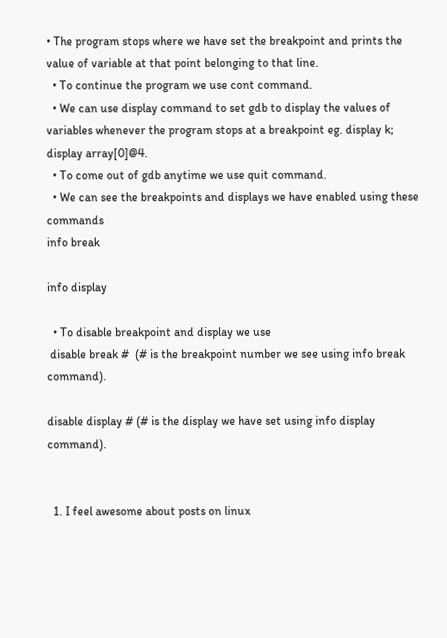• The program stops where we have set the breakpoint and prints the value of variable at that point belonging to that line.
  • To continue the program we use cont command.
  • We can use display command to set gdb to display the values of variables whenever the program stops at a breakpoint eg. display k; display array[0]@4.
  • To come out of gdb anytime we use quit command.
  • We can see the breakpoints and displays we have enabled using these commands
info break

info display

  • To disable breakpoint and display we use
 disable break #  (# is the breakpoint number we see using info break command).

disable display # (# is the display we have set using info display command).


  1. I feel awesome about posts on linux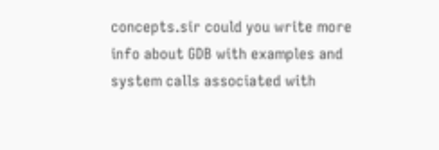concepts.sir could you write more info about GDB with examples and system calls associated with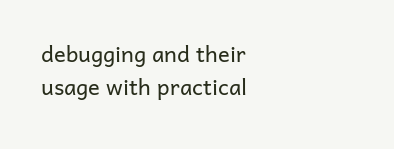debugging and their usage with practical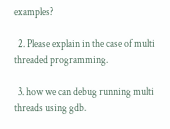examples?

  2. Please explain in the case of multi threaded programming.

  3. how we can debug running multi threads using gdb.